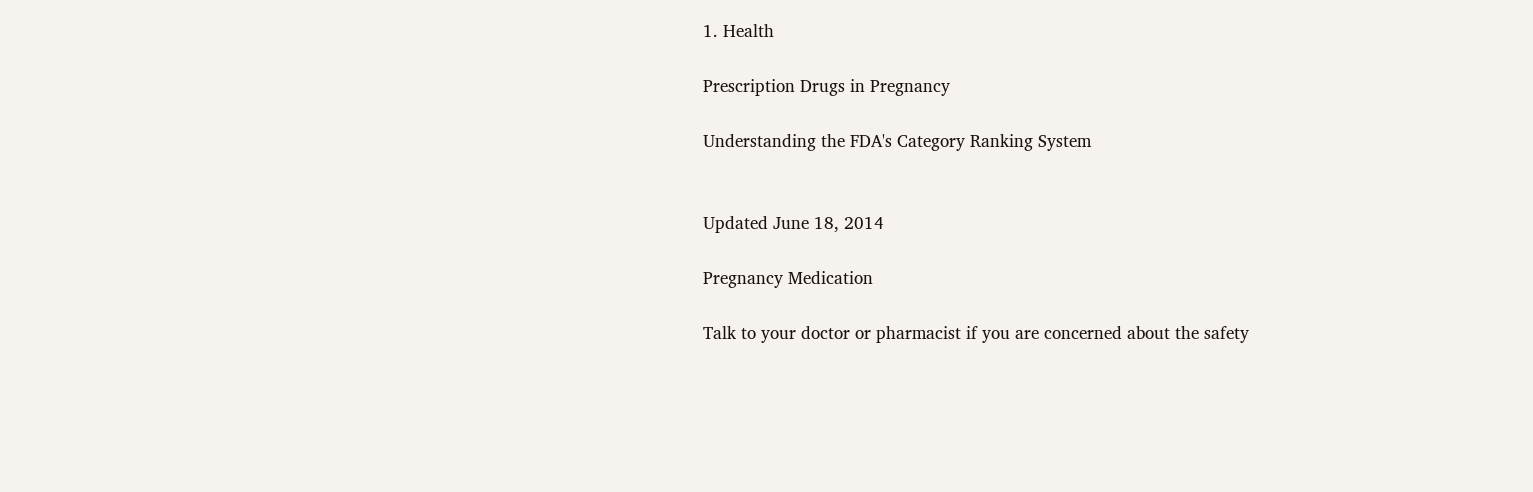1. Health

Prescription Drugs in Pregnancy

Understanding the FDA's Category Ranking System


Updated June 18, 2014

Pregnancy Medication

Talk to your doctor or pharmacist if you are concerned about the safety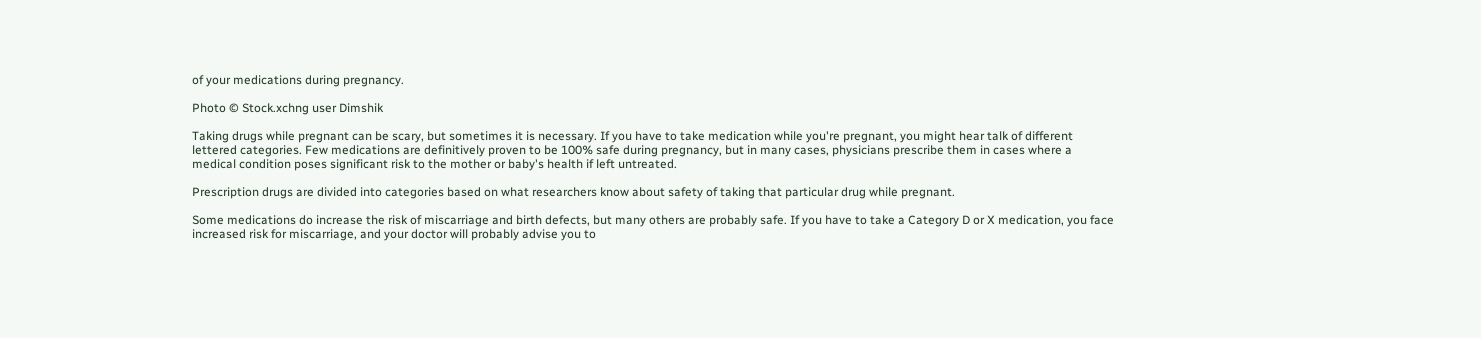of your medications during pregnancy.

Photo © Stock.xchng user Dimshik

Taking drugs while pregnant can be scary, but sometimes it is necessary. If you have to take medication while you're pregnant, you might hear talk of different lettered categories. Few medications are definitively proven to be 100% safe during pregnancy, but in many cases, physicians prescribe them in cases where a medical condition poses significant risk to the mother or baby's health if left untreated.

Prescription drugs are divided into categories based on what researchers know about safety of taking that particular drug while pregnant.

Some medications do increase the risk of miscarriage and birth defects, but many others are probably safe. If you have to take a Category D or X medication, you face increased risk for miscarriage, and your doctor will probably advise you to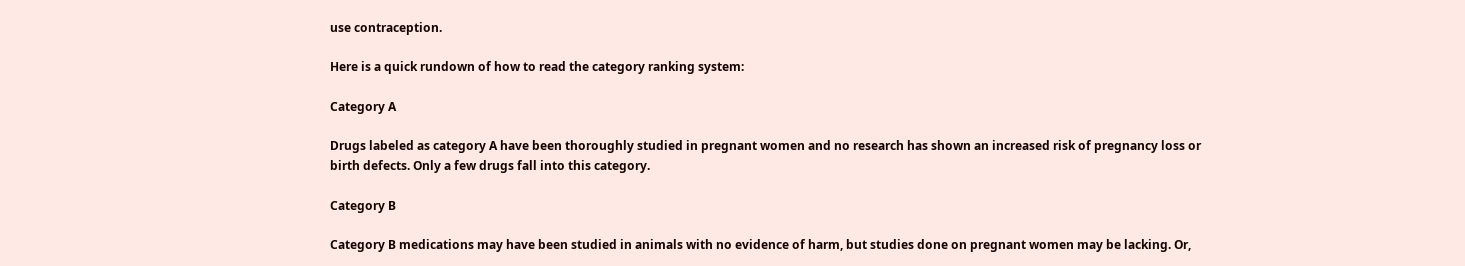use contraception.

Here is a quick rundown of how to read the category ranking system:

Category A

Drugs labeled as category A have been thoroughly studied in pregnant women and no research has shown an increased risk of pregnancy loss or birth defects. Only a few drugs fall into this category.

Category B

Category B medications may have been studied in animals with no evidence of harm, but studies done on pregnant women may be lacking. Or,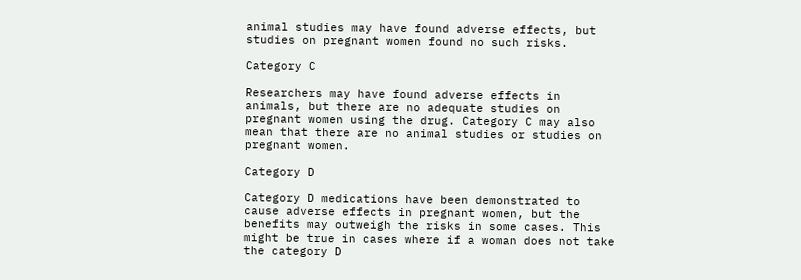animal studies may have found adverse effects, but studies on pregnant women found no such risks.

Category C

Researchers may have found adverse effects in animals, but there are no adequate studies on pregnant women using the drug. Category C may also mean that there are no animal studies or studies on pregnant women.

Category D

Category D medications have been demonstrated to cause adverse effects in pregnant women, but the benefits may outweigh the risks in some cases. This might be true in cases where if a woman does not take the category D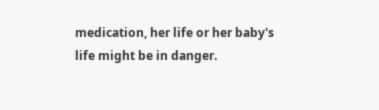medication, her life or her baby's life might be in danger.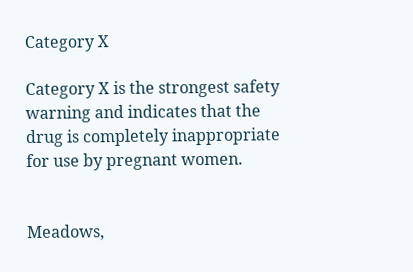Category X

Category X is the strongest safety warning and indicates that the drug is completely inappropriate for use by pregnant women.


Meadows,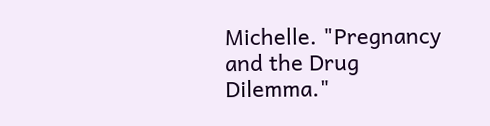Michelle. "Pregnancy and the Drug Dilemma."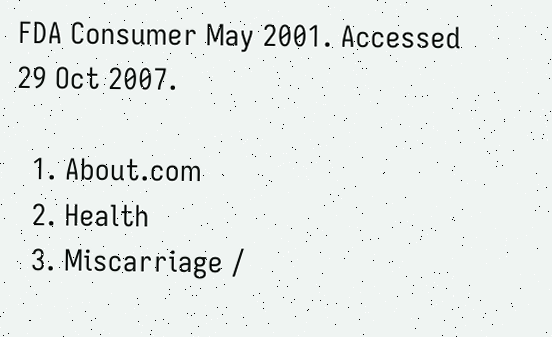FDA Consumer May 2001. Accessed 29 Oct 2007.

  1. About.com
  2. Health
  3. Miscarriage /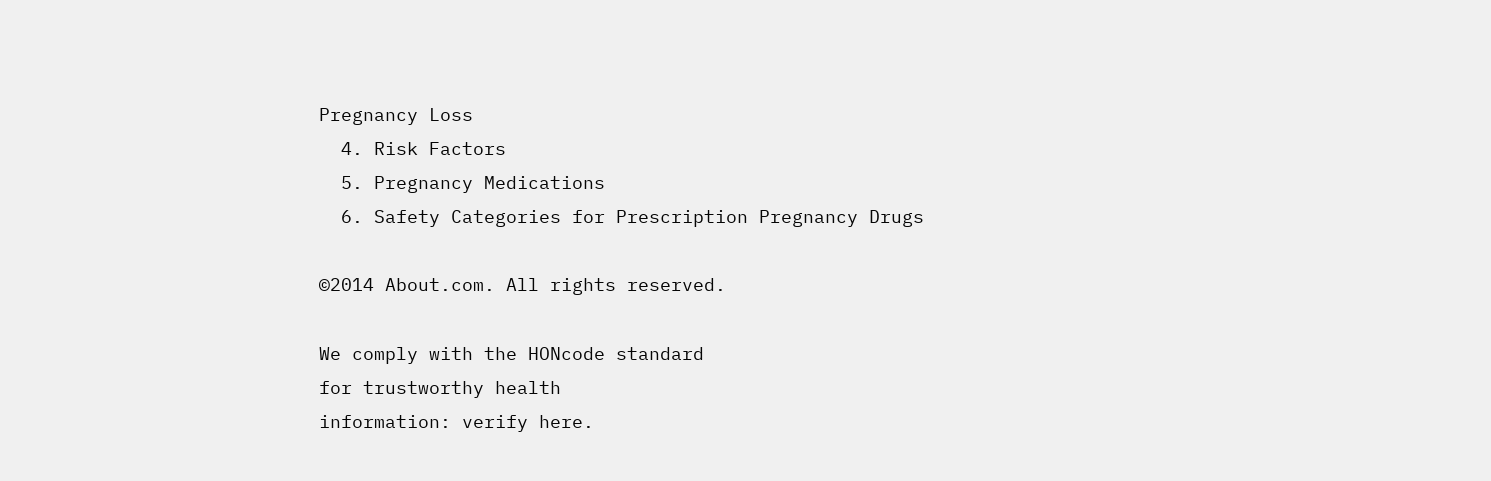Pregnancy Loss
  4. Risk Factors
  5. Pregnancy Medications
  6. Safety Categories for Prescription Pregnancy Drugs

©2014 About.com. All rights reserved.

We comply with the HONcode standard
for trustworthy health
information: verify here.